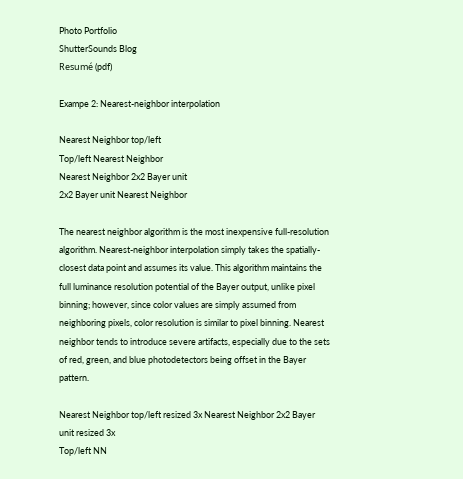Photo Portfolio
ShutterSounds Blog
Resumé (pdf)

Exampe 2: Nearest-neighbor interpolation

Nearest Neighbor top/left
Top/left Nearest Neighbor
Nearest Neighbor 2x2 Bayer unit
2x2 Bayer unit Nearest Neighbor

The nearest neighbor algorithm is the most inexpensive full-resolution algorithm. Nearest-neighbor interpolation simply takes the spatially-closest data point and assumes its value. This algorithm maintains the full luminance resolution potential of the Bayer output, unlike pixel binning; however, since color values are simply assumed from neighboring pixels, color resolution is similar to pixel binning. Nearest neighbor tends to introduce severe artifacts, especially due to the sets of red, green, and blue photodetectors being offset in the Bayer pattern.

Nearest Neighbor top/left resized 3x Nearest Neighbor 2x2 Bayer unit resized 3x
Top/left NN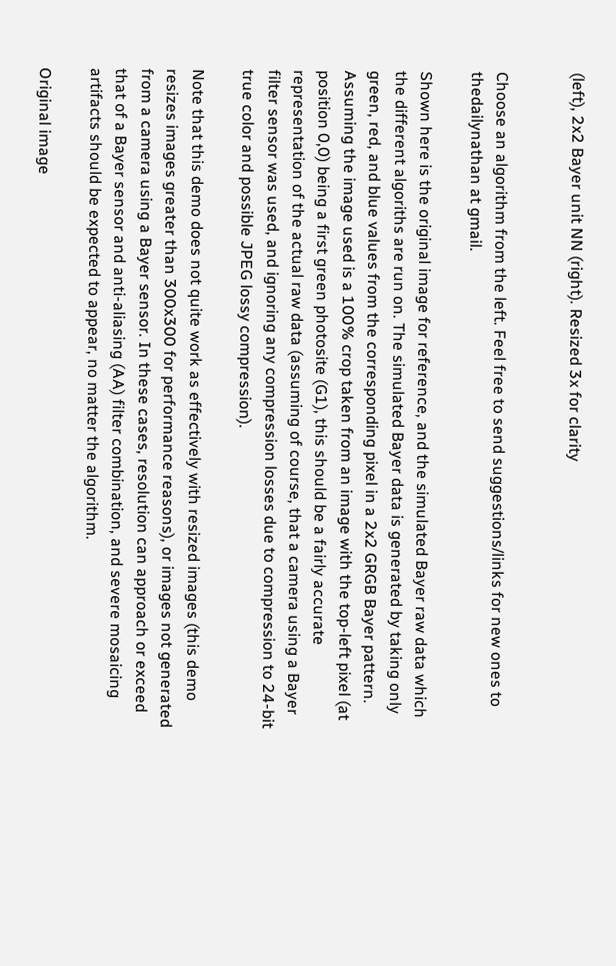(left), 2x2 Bayer unit NN (right). Resized 3x for clarity


Choose an algorithm from the left. Feel free to send suggestions/links for new ones to thedailynathan at gmail.

Shown here is the original image for reference, and the simulated Bayer raw data which the different algoriths are run on. The simulated Bayer data is generated by taking only green, red, and blue values from the corresponding pixel in a 2x2 GRGB Bayer pattern. Assuming the image used is a 100% crop taken from an image with the top-left pixel (at position 0,0) being a first green photosite (G1), this should be a fairly accurate representation of the actual raw data (assuming of course, that a camera using a Bayer filter sensor was used, and ignoring any compression losses due to compression to 24-bit true color and possible JPEG lossy compression).

Note that this demo does not quite work as effectively with resized images (this demo resizes images greater than 300x300 for performance reasons), or images not generated from a camera using a Bayer sensor. In these cases, resolution can approach or exceed that of a Bayer sensor and anti-aliasing (AA) filter combination, and severe mosaicing artifacts should be expected to appear, no matter the algorithm.

Original image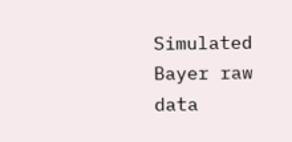Simulated Bayer raw data